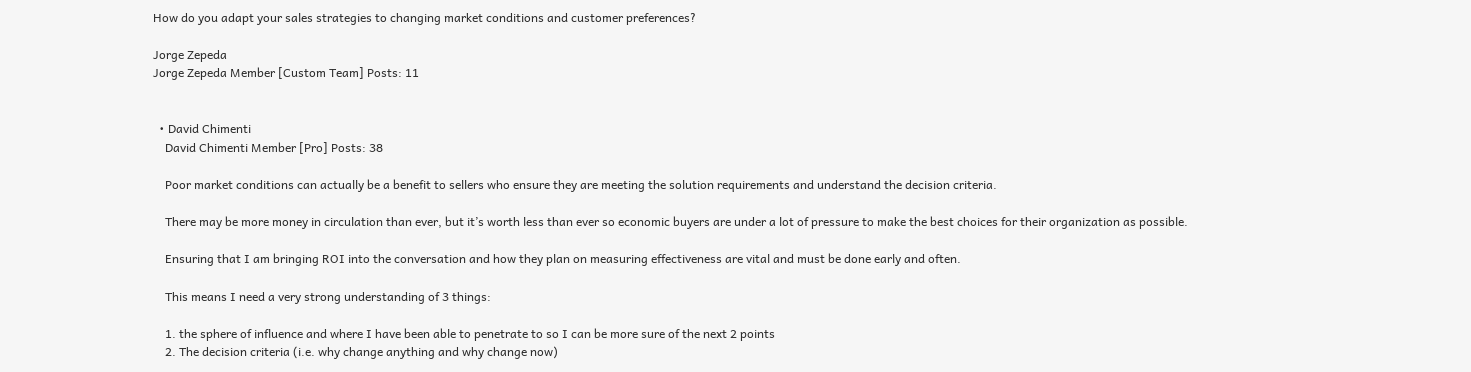How do you adapt your sales strategies to changing market conditions and customer preferences?

Jorge Zepeda
Jorge Zepeda Member [Custom Team] Posts: 11


  • David Chimenti
    David Chimenti Member [Pro] Posts: 38

    Poor market conditions can actually be a benefit to sellers who ensure they are meeting the solution requirements and understand the decision criteria.

    There may be more money in circulation than ever, but it’s worth less than ever so economic buyers are under a lot of pressure to make the best choices for their organization as possible.

    Ensuring that I am bringing ROI into the conversation and how they plan on measuring effectiveness are vital and must be done early and often.

    This means I need a very strong understanding of 3 things:

    1. the sphere of influence and where I have been able to penetrate to so I can be more sure of the next 2 points
    2. The decision criteria (i.e. why change anything and why change now)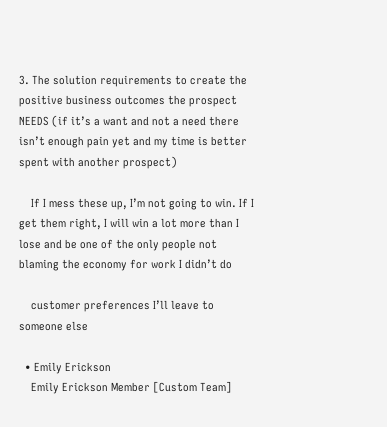3. The solution requirements to create the positive business outcomes the prospect NEEDS (if it’s a want and not a need there isn’t enough pain yet and my time is better spent with another prospect)

    If I mess these up, I’m not going to win. If I get them right, I will win a lot more than I lose and be one of the only people not blaming the economy for work I didn’t do

    customer preferences I’ll leave to someone else

  • Emily Erickson
    Emily Erickson Member [Custom Team]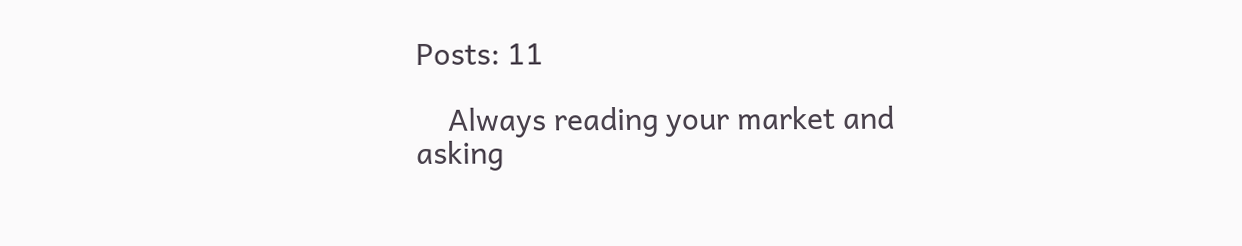Posts: 11

    Always reading your market and asking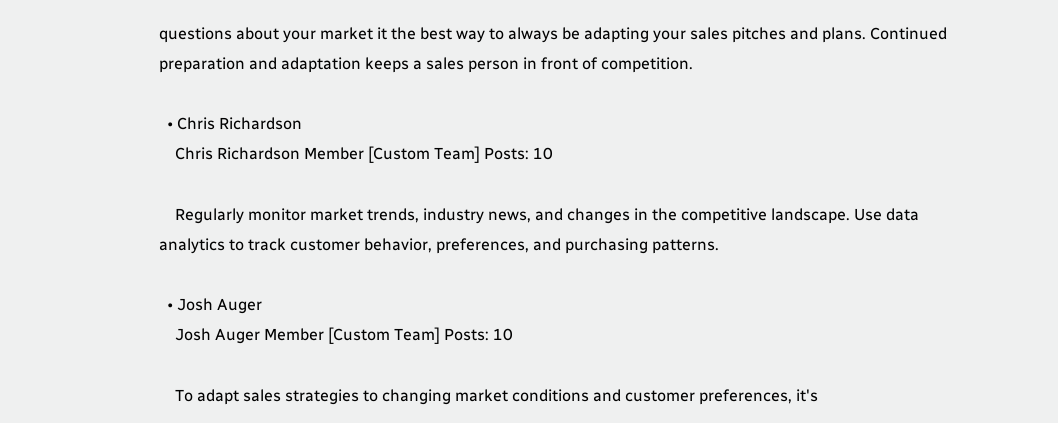questions about your market it the best way to always be adapting your sales pitches and plans. Continued preparation and adaptation keeps a sales person in front of competition.

  • Chris Richardson
    Chris Richardson Member [Custom Team] Posts: 10

    Regularly monitor market trends, industry news, and changes in the competitive landscape. Use data analytics to track customer behavior, preferences, and purchasing patterns.

  • Josh Auger
    Josh Auger Member [Custom Team] Posts: 10

    To adapt sales strategies to changing market conditions and customer preferences, it's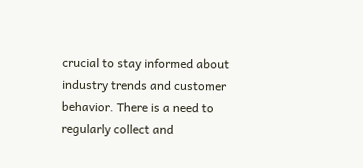crucial to stay informed about industry trends and customer behavior. There is a need to regularly collect and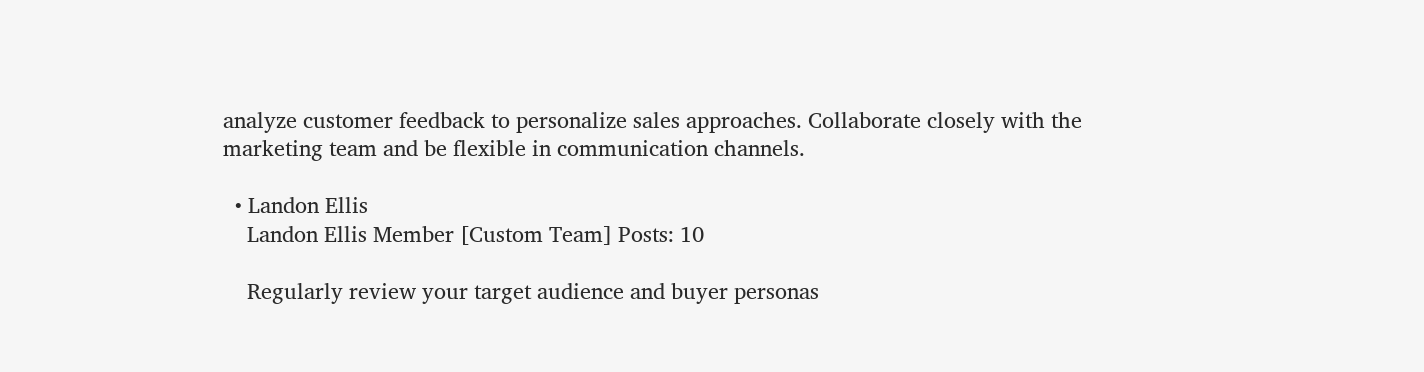analyze customer feedback to personalize sales approaches. Collaborate closely with the marketing team and be flexible in communication channels.

  • Landon Ellis
    Landon Ellis Member [Custom Team] Posts: 10

    Regularly review your target audience and buyer personas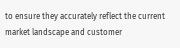to ensure they accurately reflect the current market landscape and customer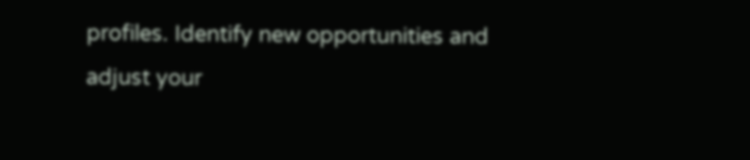profiles. Identify new opportunities and adjust your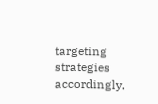targeting strategies accordingly.